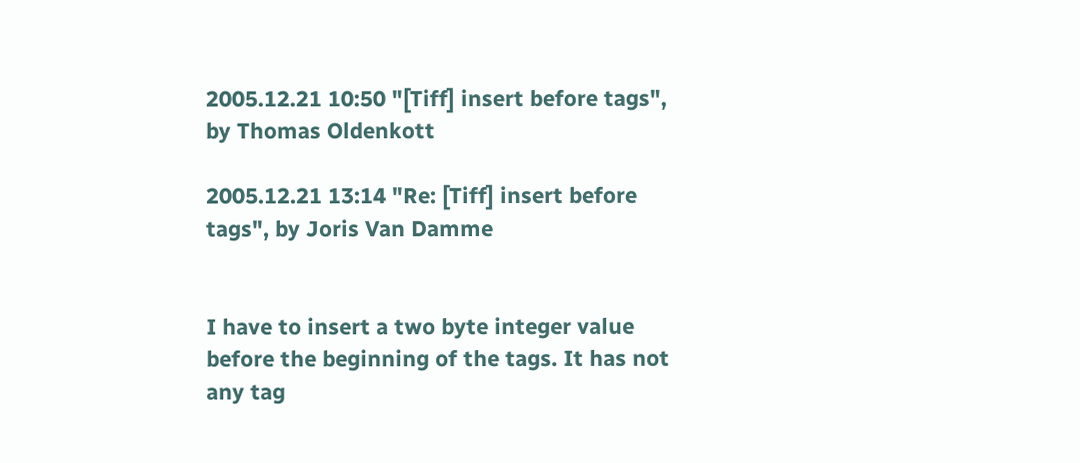2005.12.21 10:50 "[Tiff] insert before tags", by Thomas Oldenkott

2005.12.21 13:14 "Re: [Tiff] insert before tags", by Joris Van Damme


I have to insert a two byte integer value before the beginning of the tags. It has not any tag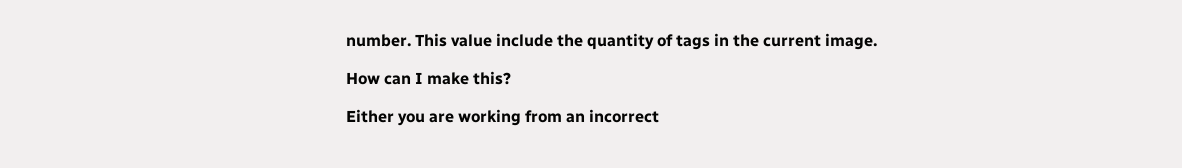number. This value include the quantity of tags in the current image.

How can I make this?

Either you are working from an incorrect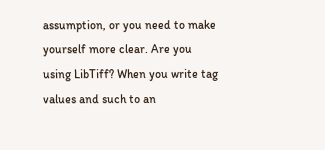assumption, or you need to make yourself more clear. Are you using LibTiff? When you write tag values and such to an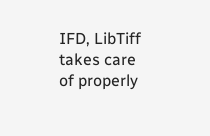IFD, LibTiff takes care of properly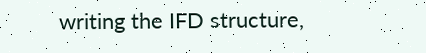writing the IFD structure,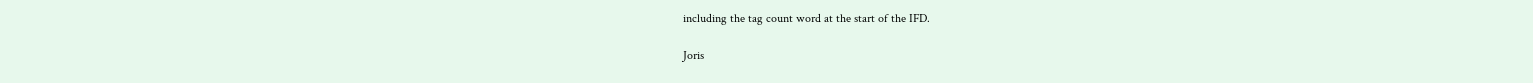including the tag count word at the start of the IFD.

Joris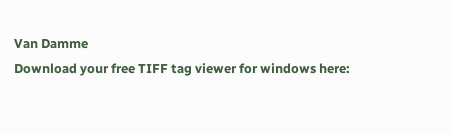Van Damme
Download your free TIFF tag viewer for windows here: